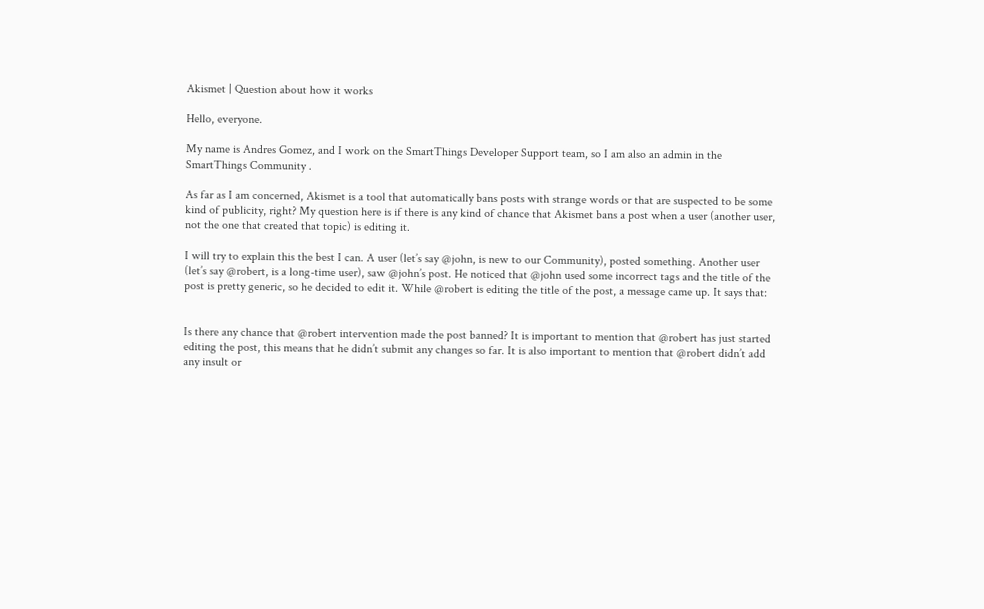Akismet | Question about how it works

Hello, everyone.

My name is Andres Gomez, and I work on the SmartThings Developer Support team, so I am also an admin in the SmartThings Community .

As far as I am concerned, Akismet is a tool that automatically bans posts with strange words or that are suspected to be some kind of publicity, right? My question here is if there is any kind of chance that Akismet bans a post when a user (another user, not the one that created that topic) is editing it.

I will try to explain this the best I can. A user (let’s say @john, is new to our Community), posted something. Another user (let’s say @robert, is a long-time user), saw @john’s post. He noticed that @john used some incorrect tags and the title of the post is pretty generic, so he decided to edit it. While @robert is editing the title of the post, a message came up. It says that:


Is there any chance that @robert intervention made the post banned? It is important to mention that @robert has just started editing the post, this means that he didn’t submit any changes so far. It is also important to mention that @robert didn’t add any insult or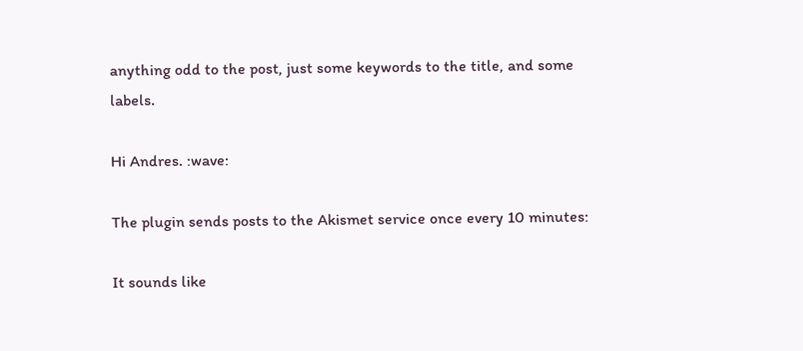anything odd to the post, just some keywords to the title, and some labels.

Hi Andres. :wave:

The plugin sends posts to the Akismet service once every 10 minutes:

It sounds like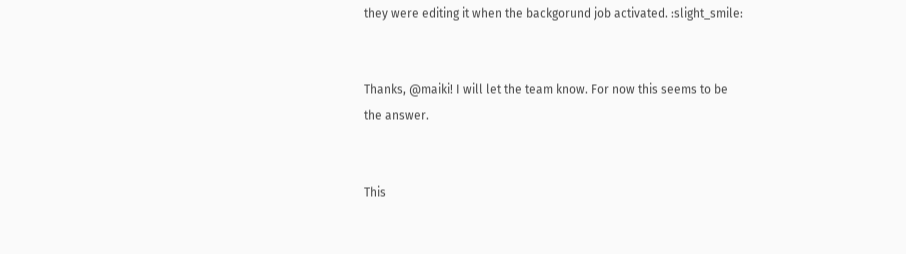they were editing it when the backgorund job activated. :slight_smile:


Thanks, @maiki! I will let the team know. For now this seems to be the answer.


This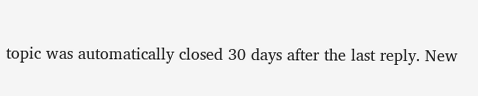topic was automatically closed 30 days after the last reply. New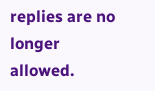replies are no longer allowed.